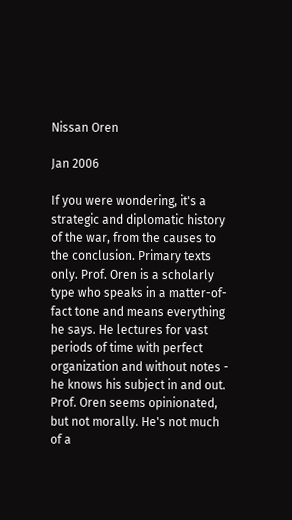Nissan Oren

Jan 2006

If you were wondering, it's a strategic and diplomatic history of the war, from the causes to the conclusion. Primary texts only. Prof. Oren is a scholarly type who speaks in a matter-of- fact tone and means everything he says. He lectures for vast periods of time with perfect organization and without notes - he knows his subject in and out. Prof. Oren seems opinionated, but not morally. He's not much of a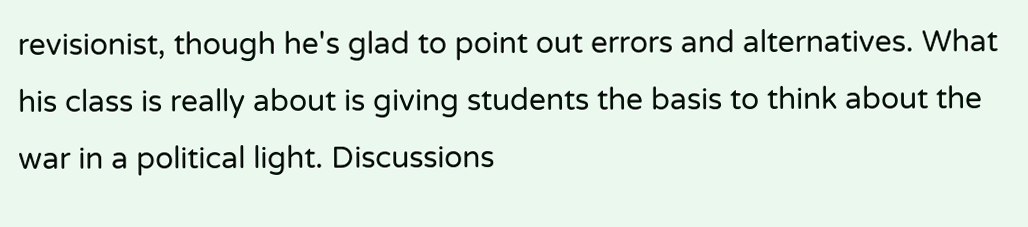revisionist, though he's glad to point out errors and alternatives. What his class is really about is giving students the basis to think about the war in a political light. Discussions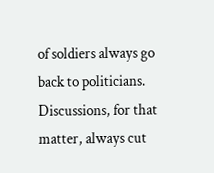of soldiers always go back to politicians. Discussions, for that matter, always cut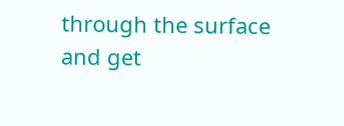through the surface and get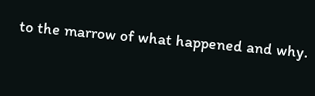to the marrow of what happened and why.